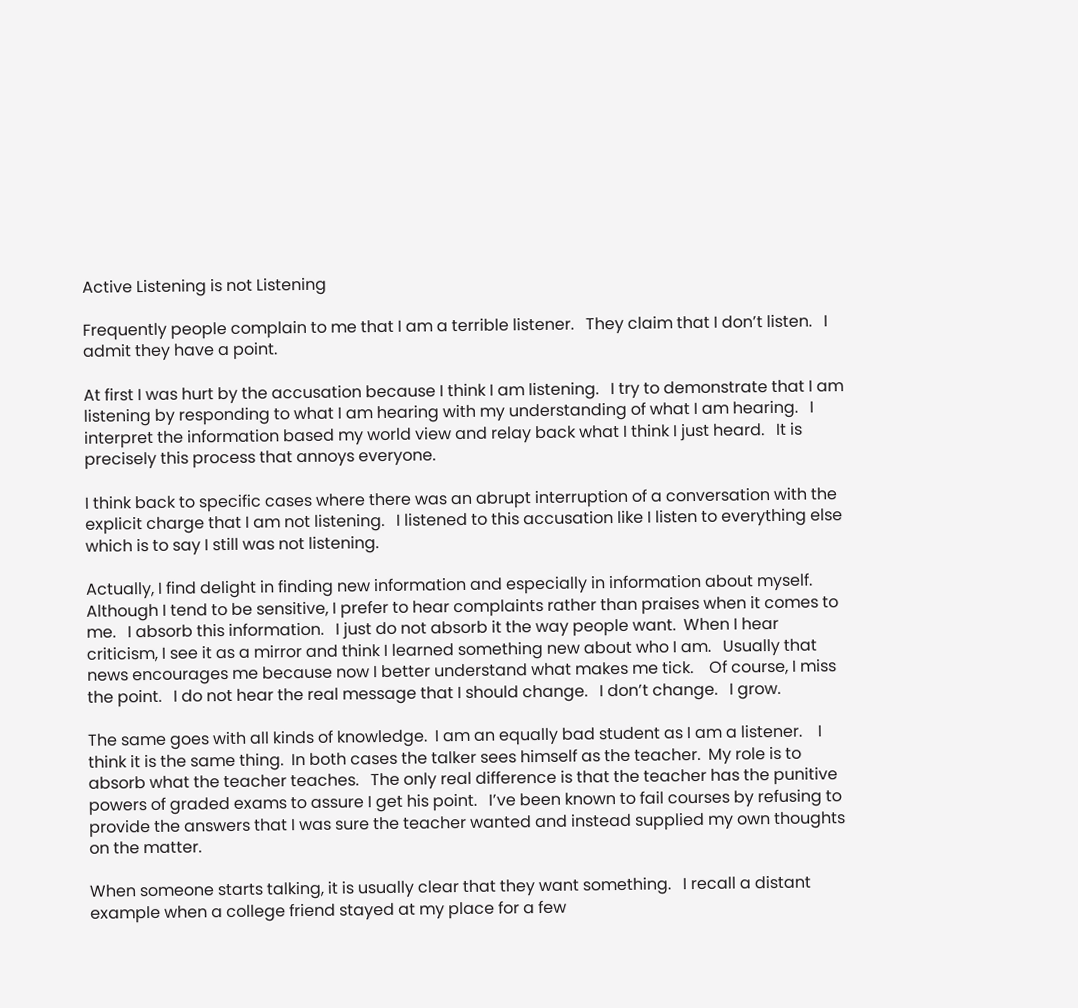Active Listening is not Listening

Frequently people complain to me that I am a terrible listener.   They claim that I don’t listen.   I admit they have a point.

At first I was hurt by the accusation because I think I am listening.   I try to demonstrate that I am listening by responding to what I am hearing with my understanding of what I am hearing.   I interpret the information based my world view and relay back what I think I just heard.   It is precisely this process that annoys everyone.

I think back to specific cases where there was an abrupt interruption of a conversation with the explicit charge that I am not listening.   I listened to this accusation like I listen to everything else which is to say I still was not listening.

Actually, I find delight in finding new information and especially in information about myself.   Although I tend to be sensitive, I prefer to hear complaints rather than praises when it comes to me.   I absorb this information.   I just do not absorb it the way people want.  When I hear criticism, I see it as a mirror and think I learned something new about who I am.   Usually that news encourages me because now I better understand what makes me tick.    Of course, I miss the point.   I do not hear the real message that I should change.   I don’t change.   I grow.

The same goes with all kinds of knowledge.  I am an equally bad student as I am a listener.    I think it is the same thing.  In both cases the talker sees himself as the teacher.  My role is to absorb what the teacher teaches.   The only real difference is that the teacher has the punitive powers of graded exams to assure I get his point.   I’ve been known to fail courses by refusing to provide the answers that I was sure the teacher wanted and instead supplied my own thoughts on the matter.

When someone starts talking, it is usually clear that they want something.   I recall a distant example when a college friend stayed at my place for a few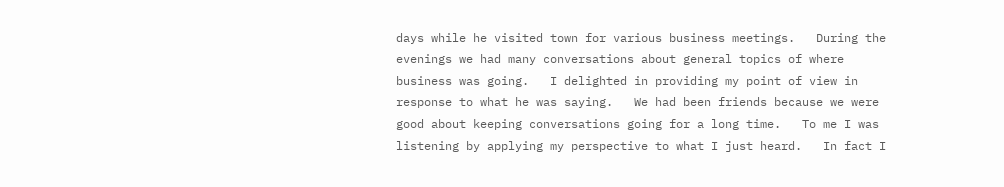days while he visited town for various business meetings.   During the evenings we had many conversations about general topics of where business was going.   I delighted in providing my point of view in response to what he was saying.   We had been friends because we were good about keeping conversations going for a long time.   To me I was listening by applying my perspective to what I just heard.   In fact I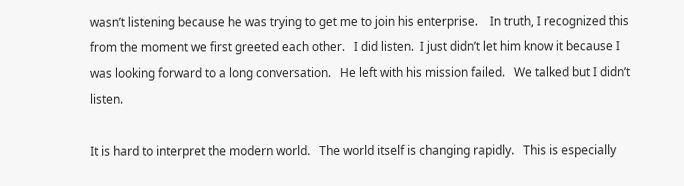wasn’t listening because he was trying to get me to join his enterprise.    In truth, I recognized this from the moment we first greeted each other.   I did listen.  I just didn’t let him know it because I was looking forward to a long conversation.   He left with his mission failed.   We talked but I didn’t listen.

It is hard to interpret the modern world.   The world itself is changing rapidly.   This is especially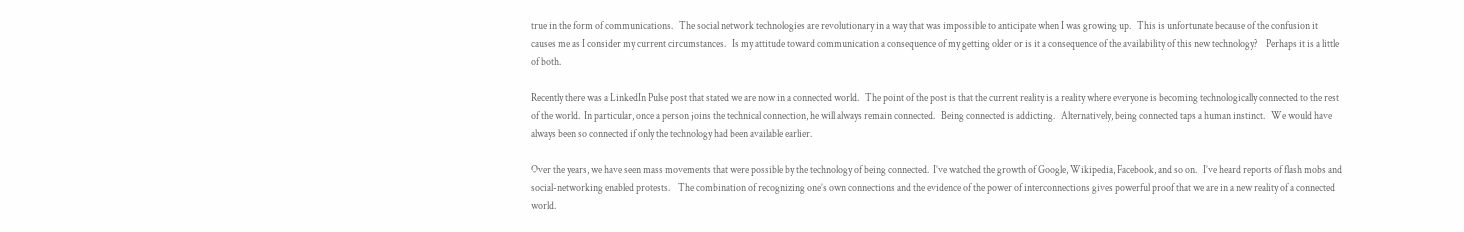true in the form of communications.   The social network technologies are revolutionary in a way that was impossible to anticipate when I was growing up.   This is unfortunate because of the confusion it causes me as I consider my current circumstances.   Is my attitude toward communication a consequence of my getting older or is it a consequence of the availability of this new technology?    Perhaps it is a little of both.

Recently there was a LinkedIn Pulse post that stated we are now in a connected world.   The point of the post is that the current reality is a reality where everyone is becoming technologically connected to the rest of the world.  In particular, once a person joins the technical connection, he will always remain connected.   Being connected is addicting.   Alternatively, being connected taps a human instinct.   We would have always been so connected if only the technology had been available earlier.

Over the years, we have seen mass movements that were possible by the technology of being connected.  I’ve watched the growth of Google, Wikipedia, Facebook, and so on.   I’ve heard reports of flash mobs and social-networking enabled protests.    The combination of recognizing one’s own connections and the evidence of the power of interconnections gives powerful proof that we are in a new reality of a connected world.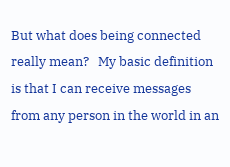But what does being connected really mean?   My basic definition is that I can receive messages from any person in the world in an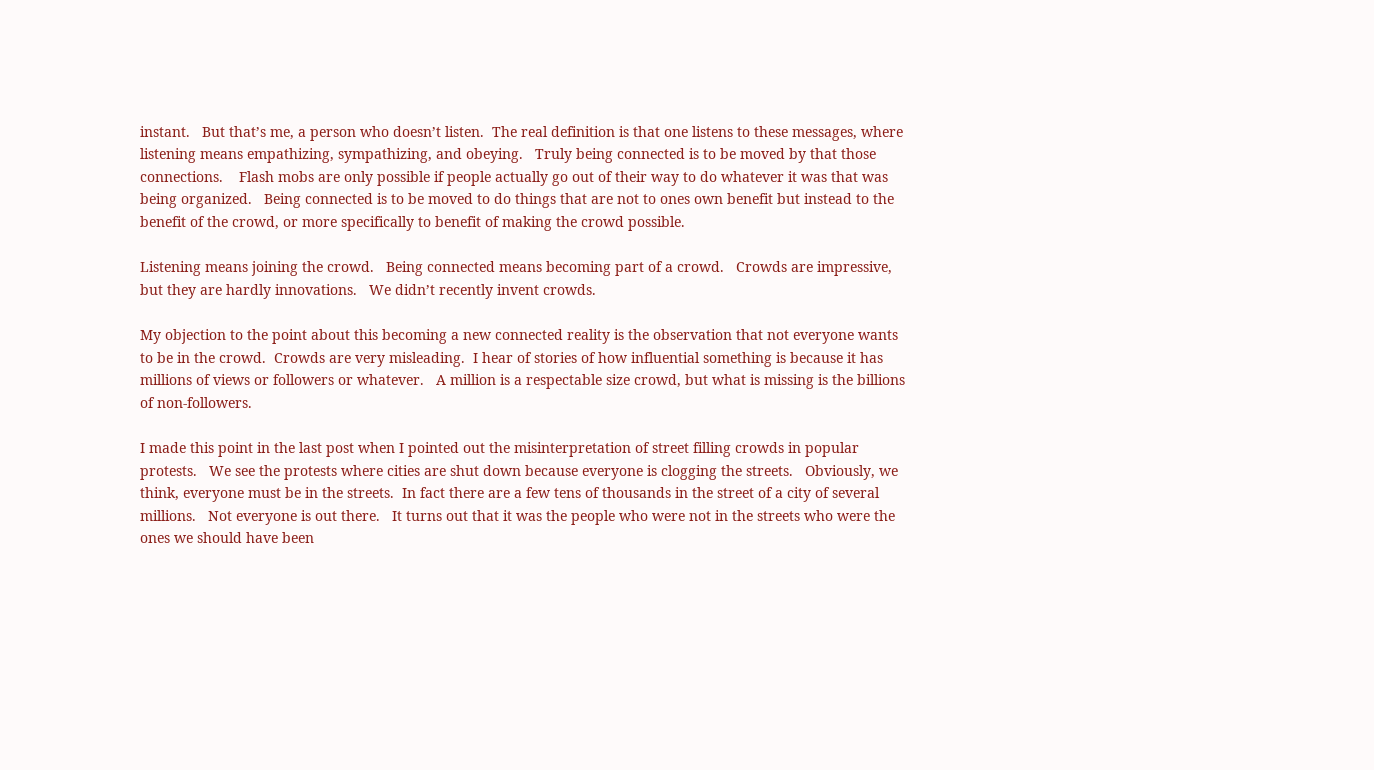instant.   But that’s me, a person who doesn’t listen.  The real definition is that one listens to these messages, where listening means empathizing, sympathizing, and obeying.   Truly being connected is to be moved by that those connections.    Flash mobs are only possible if people actually go out of their way to do whatever it was that was being organized.   Being connected is to be moved to do things that are not to ones own benefit but instead to the benefit of the crowd, or more specifically to benefit of making the crowd possible.

Listening means joining the crowd.   Being connected means becoming part of a crowd.   Crowds are impressive, but they are hardly innovations.   We didn’t recently invent crowds.

My objection to the point about this becoming a new connected reality is the observation that not everyone wants to be in the crowd.  Crowds are very misleading.  I hear of stories of how influential something is because it has millions of views or followers or whatever.   A million is a respectable size crowd, but what is missing is the billions of non-followers.

I made this point in the last post when I pointed out the misinterpretation of street filling crowds in popular protests.   We see the protests where cities are shut down because everyone is clogging the streets.   Obviously, we think, everyone must be in the streets.  In fact there are a few tens of thousands in the street of a city of several millions.   Not everyone is out there.   It turns out that it was the people who were not in the streets who were the ones we should have been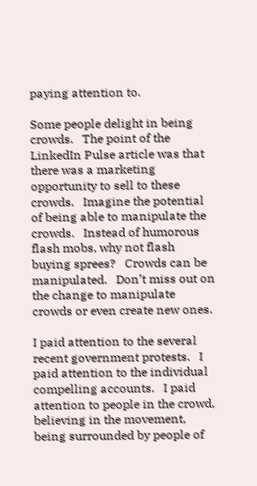paying attention to.

Some people delight in being crowds.   The point of the LinkedIn Pulse article was that there was a marketing opportunity to sell to these crowds.   Imagine the potential of being able to manipulate the crowds.   Instead of humorous flash mobs, why not flash buying sprees?   Crowds can be manipulated.   Don’t miss out on the change to manipulate crowds or even create new ones.

I paid attention to the several recent government protests.   I paid attention to the individual compelling accounts.   I paid attention to people in the crowd, believing in the movement, being surrounded by people of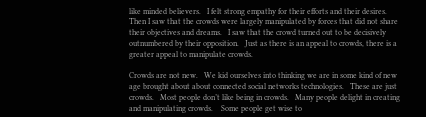like minded believers.   I felt strong empathy for their efforts and their desires.    Then I saw that the crowds were largely manipulated by forces that did not share their objectives and dreams.   I saw that the crowd turned out to be decisively outnumbered by their opposition.   Just as there is an appeal to crowds, there is a greater appeal to manipulate crowds.

Crowds are not new.   We kid ourselves into thinking we are in some kind of new age brought about about connected social networks technologies.   These are just crowds.   Most people don’t like being in crowds.   Many people delight in creating and manipulating crowds.    Some people get wise to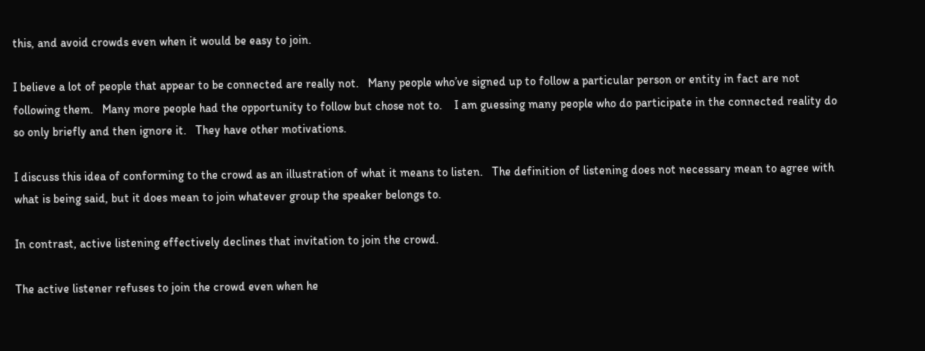this, and avoid crowds even when it would be easy to join.

I believe a lot of people that appear to be connected are really not.   Many people who’ve signed up to follow a particular person or entity in fact are not following them.   Many more people had the opportunity to follow but chose not to.    I am guessing many people who do participate in the connected reality do so only briefly and then ignore it.   They have other motivations.

I discuss this idea of conforming to the crowd as an illustration of what it means to listen.   The definition of listening does not necessary mean to agree with what is being said, but it does mean to join whatever group the speaker belongs to.

In contrast, active listening effectively declines that invitation to join the crowd.

The active listener refuses to join the crowd even when he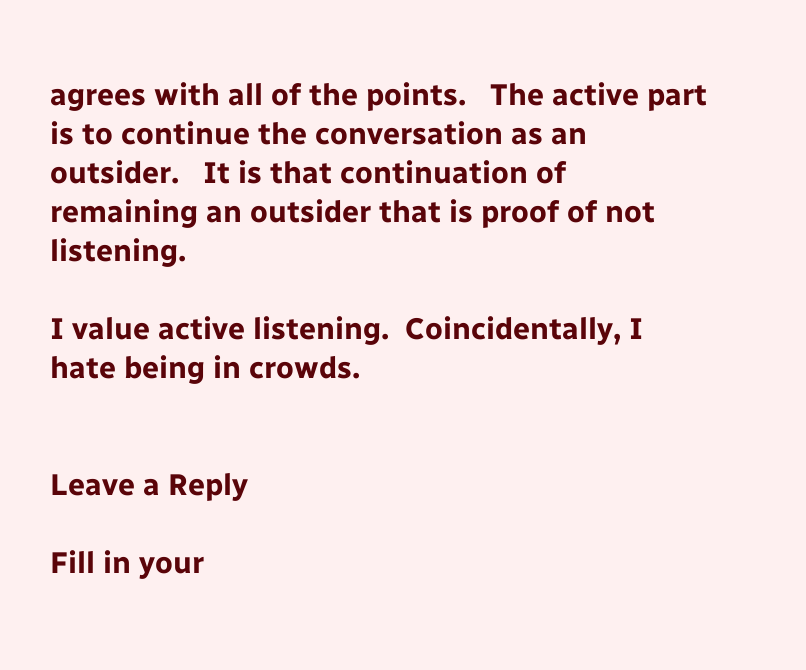agrees with all of the points.   The active part is to continue the conversation as an outsider.   It is that continuation of remaining an outsider that is proof of not listening.

I value active listening.  Coincidentally, I hate being in crowds.


Leave a Reply

Fill in your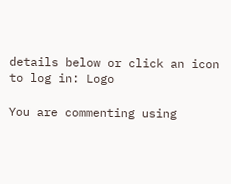details below or click an icon to log in: Logo

You are commenting using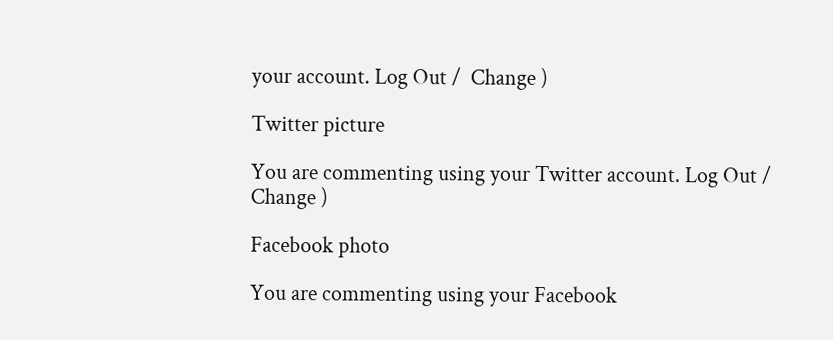your account. Log Out /  Change )

Twitter picture

You are commenting using your Twitter account. Log Out /  Change )

Facebook photo

You are commenting using your Facebook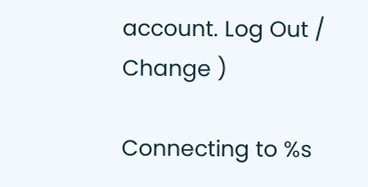account. Log Out /  Change )

Connecting to %s